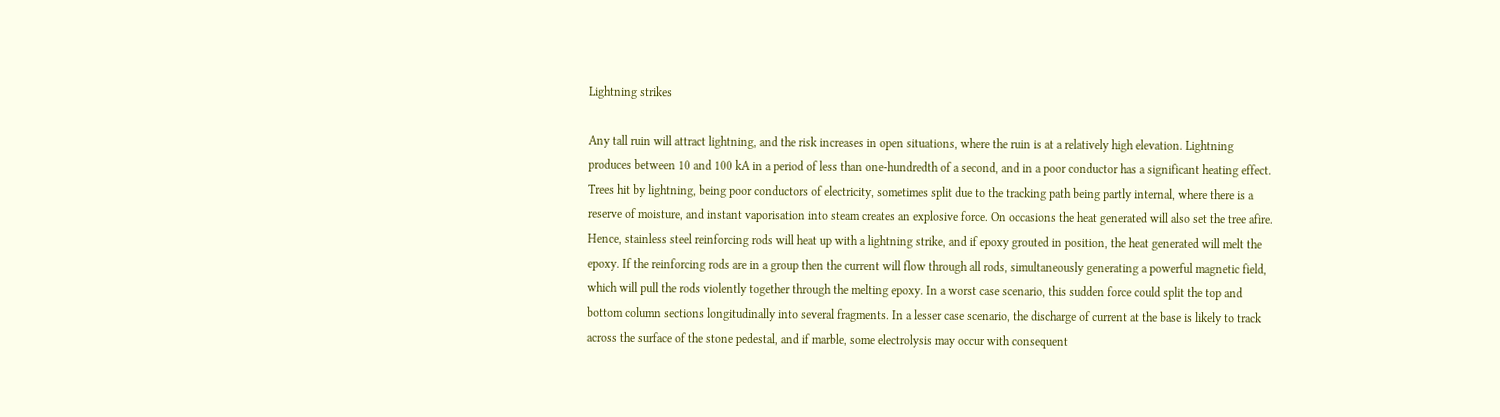Lightning strikes

Any tall ruin will attract lightning, and the risk increases in open situations, where the ruin is at a relatively high elevation. Lightning produces between 10 and 100 kA in a period of less than one-hundredth of a second, and in a poor conductor has a significant heating effect. Trees hit by lightning, being poor conductors of electricity, sometimes split due to the tracking path being partly internal, where there is a reserve of moisture, and instant vaporisation into steam creates an explosive force. On occasions the heat generated will also set the tree afire. Hence, stainless steel reinforcing rods will heat up with a lightning strike, and if epoxy grouted in position, the heat generated will melt the epoxy. If the reinforcing rods are in a group then the current will flow through all rods, simultaneously generating a powerful magnetic field, which will pull the rods violently together through the melting epoxy. In a worst case scenario, this sudden force could split the top and bottom column sections longitudinally into several fragments. In a lesser case scenario, the discharge of current at the base is likely to track across the surface of the stone pedestal, and if marble, some electrolysis may occur with consequent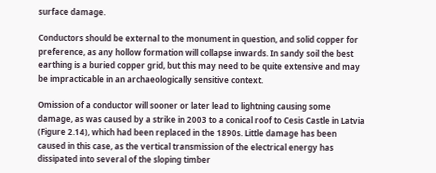surface damage.

Conductors should be external to the monument in question, and solid copper for preference, as any hollow formation will collapse inwards. In sandy soil the best earthing is a buried copper grid, but this may need to be quite extensive and may be impracticable in an archaeologically sensitive context.

Omission of a conductor will sooner or later lead to lightning causing some damage, as was caused by a strike in 2003 to a conical roof to Cesis Castle in Latvia (Figure 2.14), which had been replaced in the 1890s. Little damage has been caused in this case, as the vertical transmission of the electrical energy has dissipated into several of the sloping timber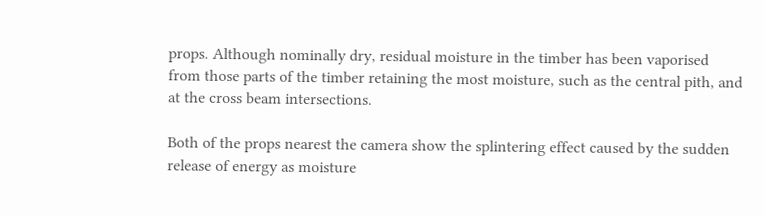props. Although nominally dry, residual moisture in the timber has been vaporised from those parts of the timber retaining the most moisture, such as the central pith, and at the cross beam intersections.

Both of the props nearest the camera show the splintering effect caused by the sudden release of energy as moisture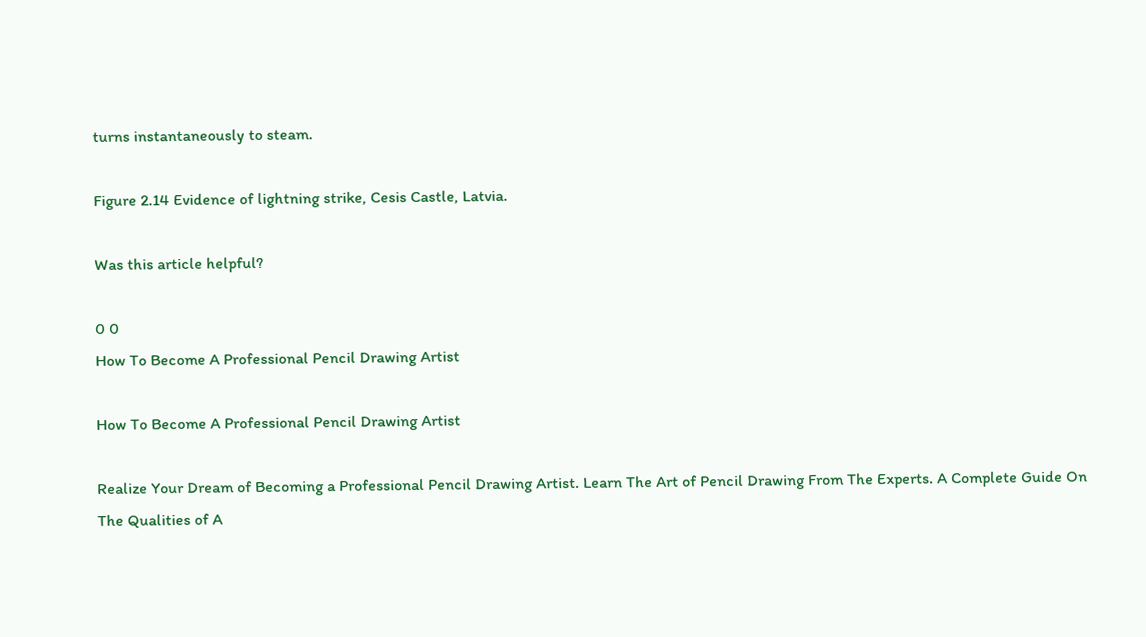turns instantaneously to steam.

Figure 2.14 Evidence of lightning strike, Cesis Castle, Latvia.

Was this article helpful?

0 0
How To Become A Professional Pencil Drawing Artist

How To Become A Professional Pencil Drawing Artist

Realize Your Dream of Becoming a Professional Pencil Drawing Artist. Learn The Art of Pencil Drawing From The Experts. A Complete Guide On The Qualities of A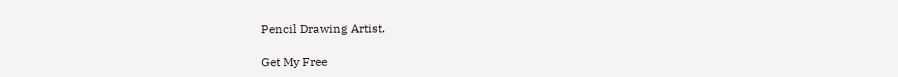Pencil Drawing Artist.

Get My Free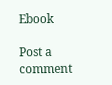Ebook

Post a comment